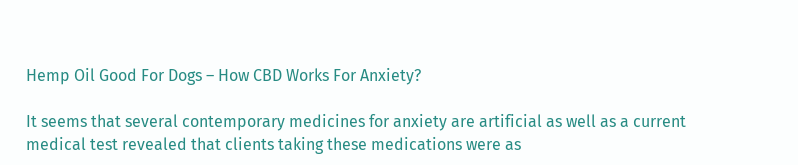Hemp Oil Good For Dogs – How CBD Works For Anxiety?

It seems that several contemporary medicines for anxiety are artificial as well as a current medical test revealed that clients taking these medications were as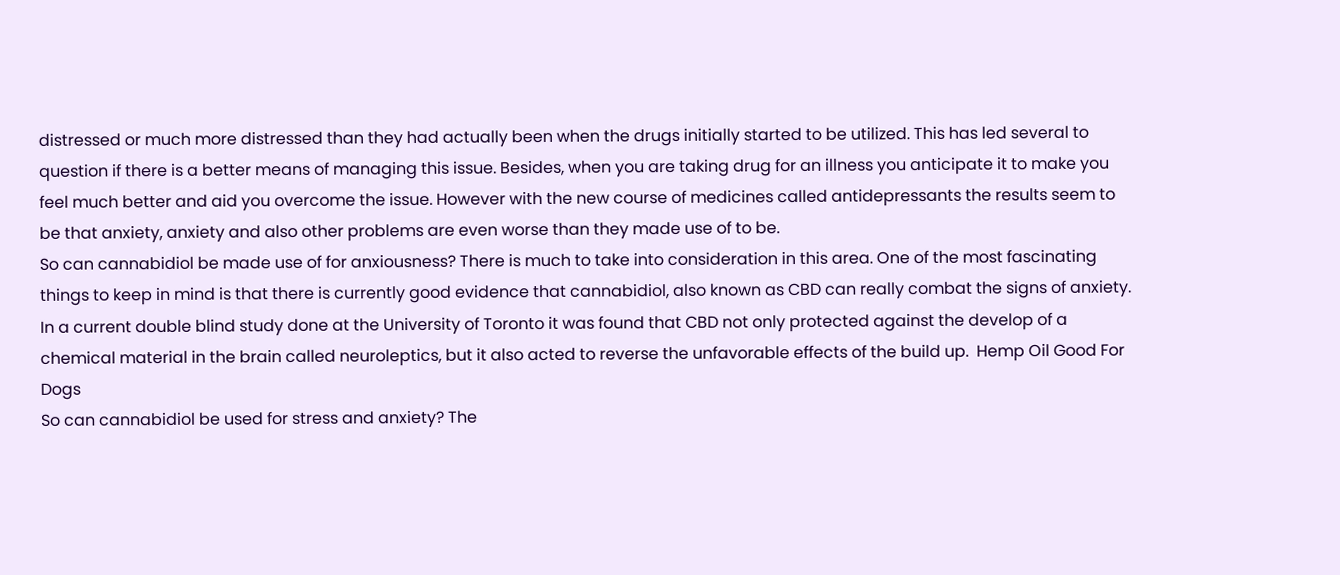distressed or much more distressed than they had actually been when the drugs initially started to be utilized. This has led several to question if there is a better means of managing this issue. Besides, when you are taking drug for an illness you anticipate it to make you feel much better and aid you overcome the issue. However with the new course of medicines called antidepressants the results seem to be that anxiety, anxiety and also other problems are even worse than they made use of to be.
So can cannabidiol be made use of for anxiousness? There is much to take into consideration in this area. One of the most fascinating things to keep in mind is that there is currently good evidence that cannabidiol, also known as CBD can really combat the signs of anxiety. In a current double blind study done at the University of Toronto it was found that CBD not only protected against the develop of a chemical material in the brain called neuroleptics, but it also acted to reverse the unfavorable effects of the build up.  Hemp Oil Good For Dogs
So can cannabidiol be used for stress and anxiety? The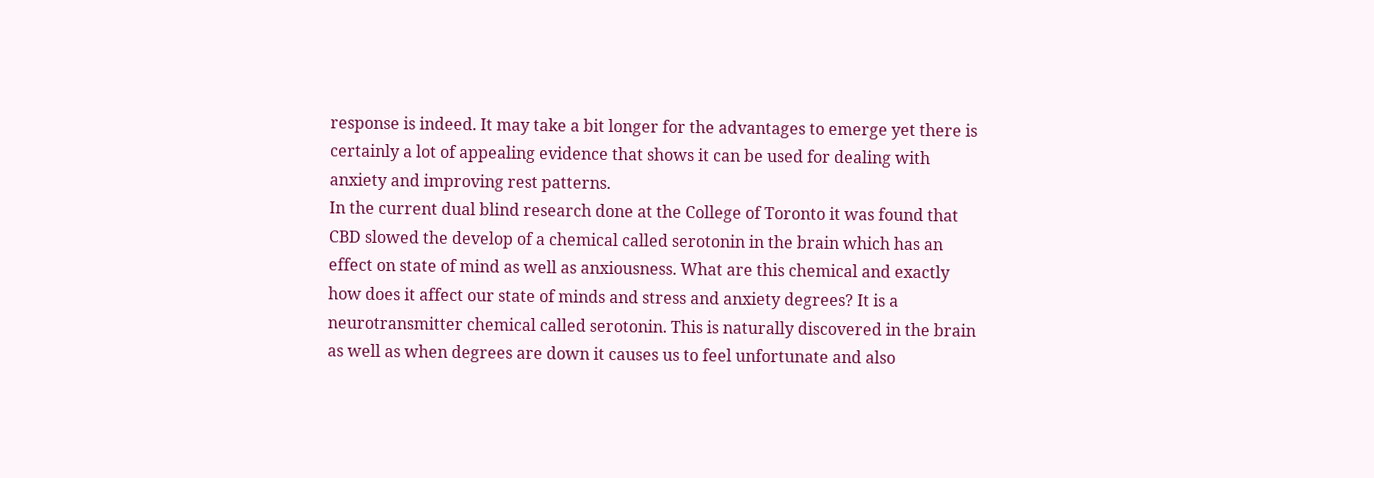response is indeed. It may take a bit longer for the advantages to emerge yet there is certainly a lot of appealing evidence that shows it can be used for dealing with anxiety and improving rest patterns.
In the current dual blind research done at the College of Toronto it was found that CBD slowed the develop of a chemical called serotonin in the brain which has an effect on state of mind as well as anxiousness. What are this chemical and exactly how does it affect our state of minds and stress and anxiety degrees? It is a neurotransmitter chemical called serotonin. This is naturally discovered in the brain as well as when degrees are down it causes us to feel unfortunate and also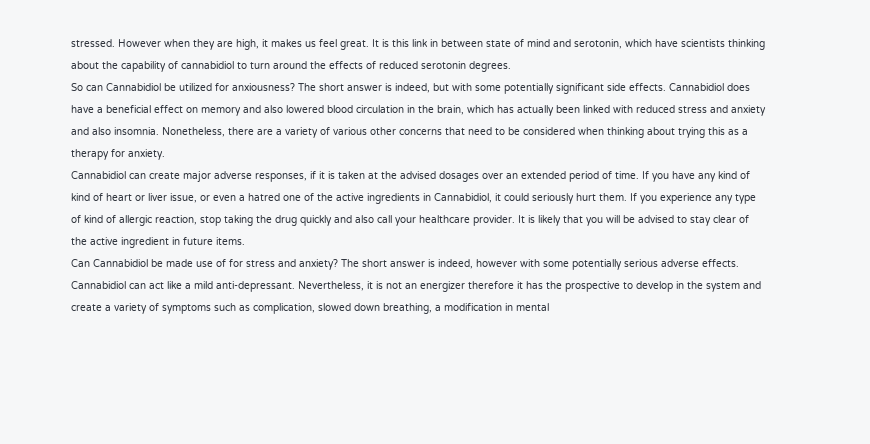stressed. However when they are high, it makes us feel great. It is this link in between state of mind and serotonin, which have scientists thinking about the capability of cannabidiol to turn around the effects of reduced serotonin degrees.
So can Cannabidiol be utilized for anxiousness? The short answer is indeed, but with some potentially significant side effects. Cannabidiol does have a beneficial effect on memory and also lowered blood circulation in the brain, which has actually been linked with reduced stress and anxiety and also insomnia. Nonetheless, there are a variety of various other concerns that need to be considered when thinking about trying this as a therapy for anxiety.
Cannabidiol can create major adverse responses, if it is taken at the advised dosages over an extended period of time. If you have any kind of kind of heart or liver issue, or even a hatred one of the active ingredients in Cannabidiol, it could seriously hurt them. If you experience any type of kind of allergic reaction, stop taking the drug quickly and also call your healthcare provider. It is likely that you will be advised to stay clear of the active ingredient in future items.
Can Cannabidiol be made use of for stress and anxiety? The short answer is indeed, however with some potentially serious adverse effects. Cannabidiol can act like a mild anti-depressant. Nevertheless, it is not an energizer therefore it has the prospective to develop in the system and create a variety of symptoms such as complication, slowed down breathing, a modification in mental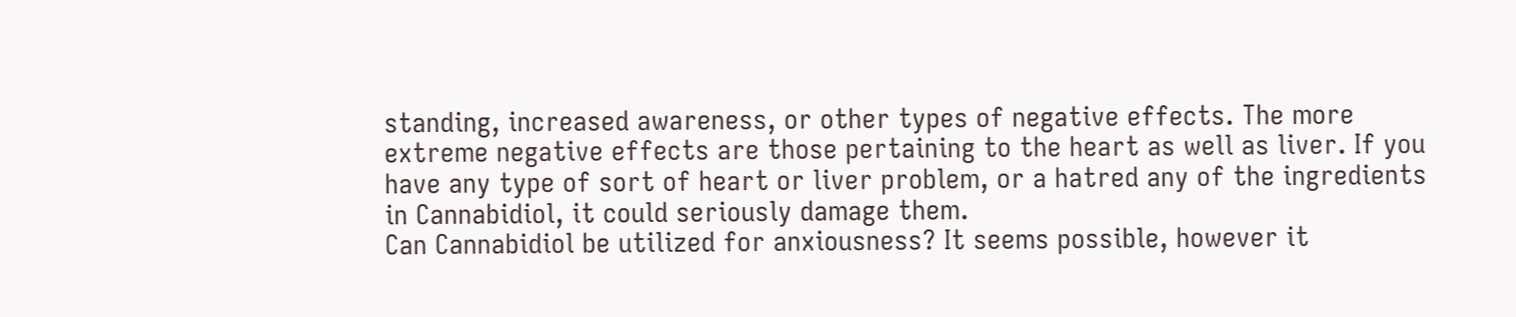standing, increased awareness, or other types of negative effects. The more extreme negative effects are those pertaining to the heart as well as liver. If you have any type of sort of heart or liver problem, or a hatred any of the ingredients in Cannabidiol, it could seriously damage them.
Can Cannabidiol be utilized for anxiousness? It seems possible, however it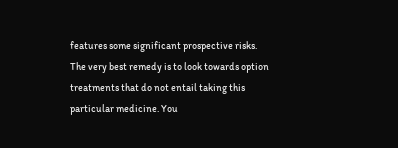features some significant prospective risks. The very best remedy is to look towards option treatments that do not entail taking this particular medicine. You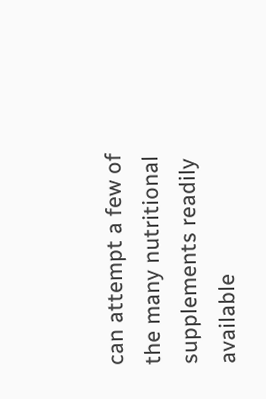can attempt a few of the many nutritional supplements readily available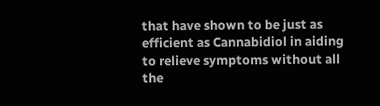that have shown to be just as efficient as Cannabidiol in aiding to relieve symptoms without all the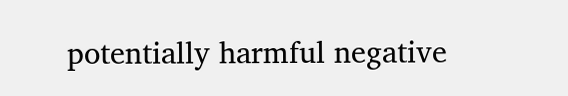potentially harmful negative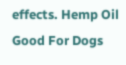effects. Hemp Oil Good For Dogs